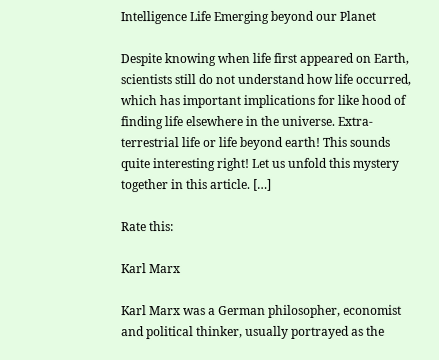Intelligence Life Emerging beyond our Planet

Despite knowing when life first appeared on Earth, scientists still do not understand how life occurred, which has important implications for like hood of finding life elsewhere in the universe. Extra-terrestrial life or life beyond earth! This sounds quite interesting right! Let us unfold this mystery together in this article. […]

Rate this:

Karl Marx

Karl Marx was a German philosopher, economist and political thinker, usually portrayed as the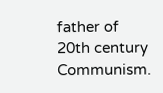father of 20th century Communism.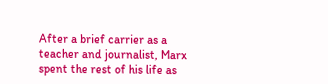After a brief carrier as a teacher and journalist, Marx spent the rest of his life as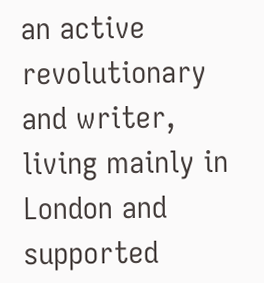an active revolutionary and writer, living mainly in London and supported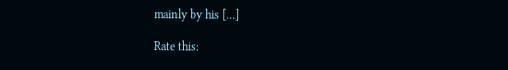mainly by his […]

Rate this: